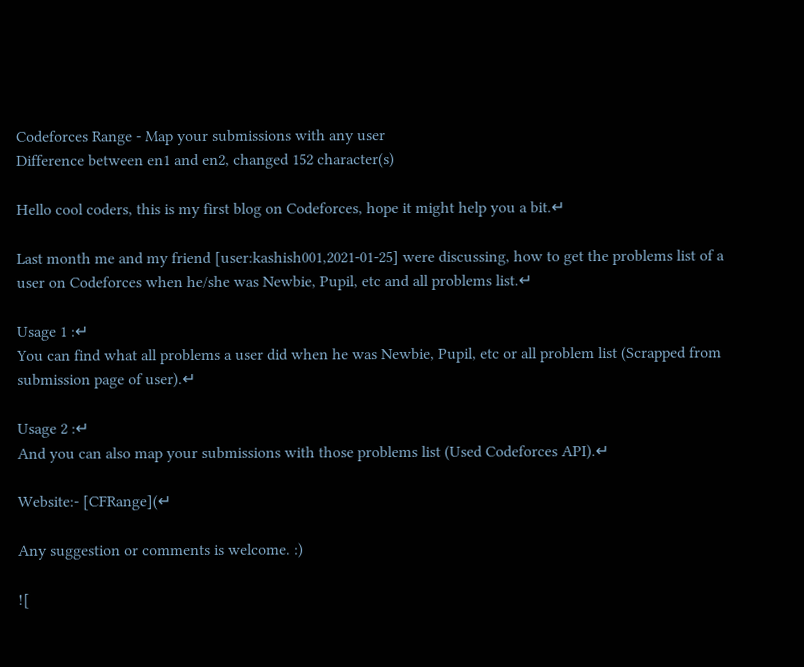Codeforces Range - Map your submissions with any user
Difference between en1 and en2, changed 152 character(s)

Hello cool coders, this is my first blog on Codeforces, hope it might help you a bit.↵

Last month me and my friend [user:kashish001,2021-01-25] were discussing, how to get the problems list of a user on Codeforces when he/she was Newbie, Pupil, etc and all problems list.↵

Usage 1 :↵
You can find what all problems a user did when he was Newbie, Pupil, etc or all problem list (Scrapped from submission page of user).↵

Usage 2 :↵
And you can also map your submissions with those problems list (Used Codeforces API).↵

Website:- [CFRange](↵

Any suggestion or comments is welcome. :)

![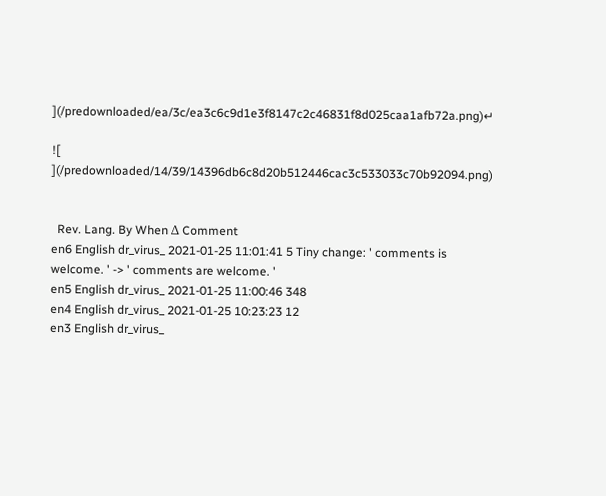](/predownloaded/ea/3c/ea3c6c9d1e3f8147c2c46831f8d025caa1afb72a.png)↵

![ ](/predownloaded/14/39/14396db6c8d20b512446cac3c533033c70b92094.png)


  Rev. Lang. By When Δ Comment
en6 English dr_virus_ 2021-01-25 11:01:41 5 Tiny change: ' comments is welcome. ' -> ' comments are welcome. '
en5 English dr_virus_ 2021-01-25 11:00:46 348
en4 English dr_virus_ 2021-01-25 10:23:23 12
en3 English dr_virus_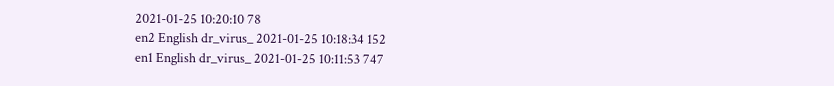2021-01-25 10:20:10 78
en2 English dr_virus_ 2021-01-25 10:18:34 152
en1 English dr_virus_ 2021-01-25 10:11:53 747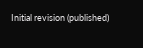Initial revision (published)